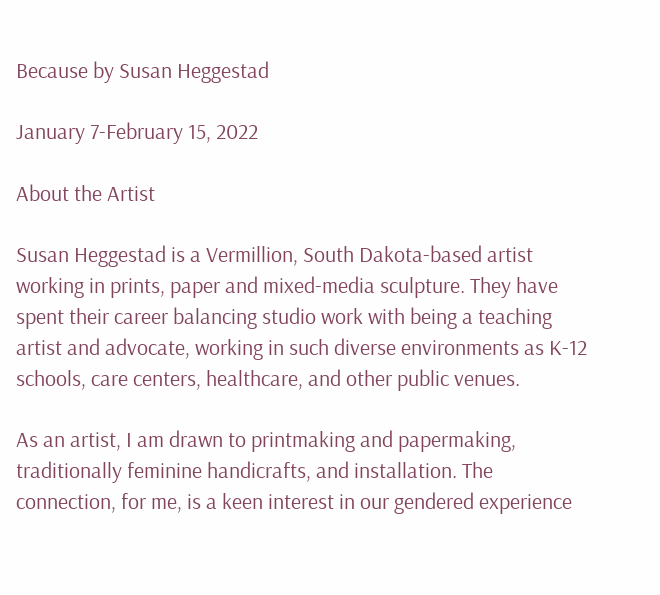Because by Susan Heggestad

January 7-February 15, 2022

About the Artist

Susan Heggestad is a Vermillion, South Dakota-based artist working in prints, paper and mixed-media sculpture. They have spent their career balancing studio work with being a teaching artist and advocate, working in such diverse environments as K-12 schools, care centers, healthcare, and other public venues.

As an artist, I am drawn to printmaking and papermaking, traditionally feminine handicrafts, and installation. The connection, for me, is a keen interest in our gendered experience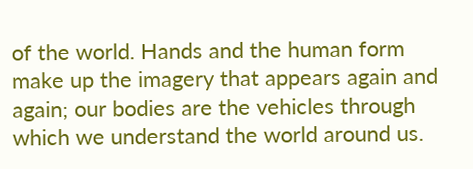of the world. Hands and the human form make up the imagery that appears again and again; our bodies are the vehicles through which we understand the world around us.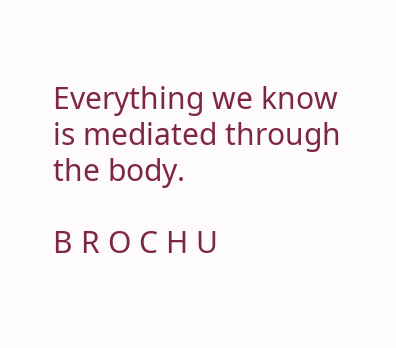Everything we know is mediated through the body.

B R O C H U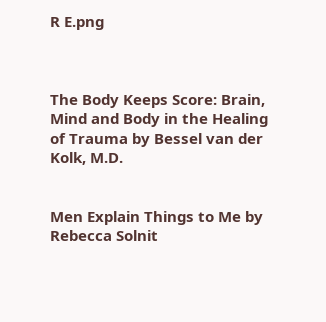R E.png



The Body Keeps Score: Brain, Mind and Body in the Healing of Trauma by Bessel van der Kolk, M.D.


Men Explain Things to Me by Rebecca Solnit